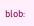blob: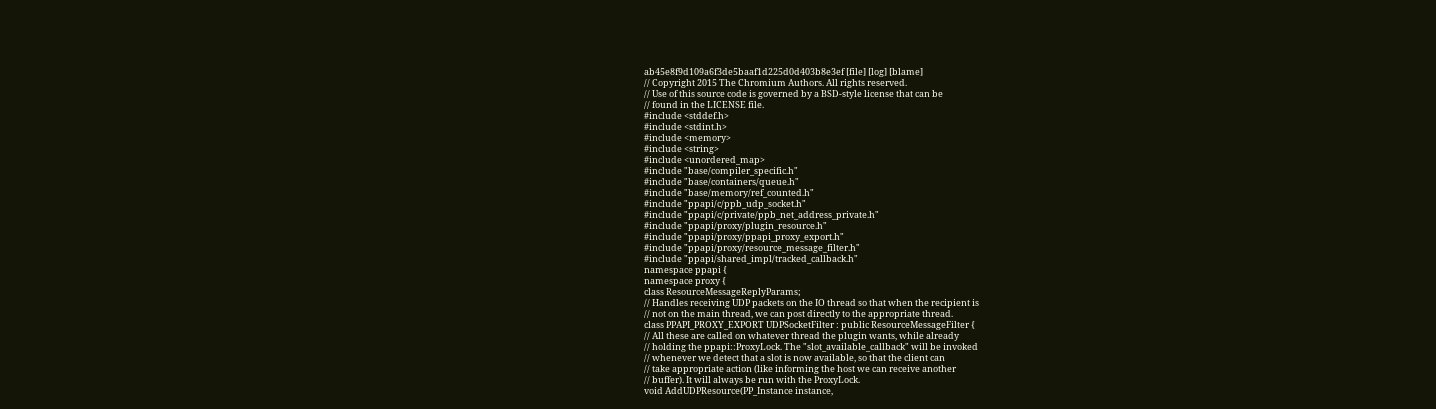ab45e8f9d109a6f3de5baaf1d225d0d403b8e3ef [file] [log] [blame]
// Copyright 2015 The Chromium Authors. All rights reserved.
// Use of this source code is governed by a BSD-style license that can be
// found in the LICENSE file.
#include <stddef.h>
#include <stdint.h>
#include <memory>
#include <string>
#include <unordered_map>
#include "base/compiler_specific.h"
#include "base/containers/queue.h"
#include "base/memory/ref_counted.h"
#include "ppapi/c/ppb_udp_socket.h"
#include "ppapi/c/private/ppb_net_address_private.h"
#include "ppapi/proxy/plugin_resource.h"
#include "ppapi/proxy/ppapi_proxy_export.h"
#include "ppapi/proxy/resource_message_filter.h"
#include "ppapi/shared_impl/tracked_callback.h"
namespace ppapi {
namespace proxy {
class ResourceMessageReplyParams;
// Handles receiving UDP packets on the IO thread so that when the recipient is
// not on the main thread, we can post directly to the appropriate thread.
class PPAPI_PROXY_EXPORT UDPSocketFilter : public ResourceMessageFilter {
// All these are called on whatever thread the plugin wants, while already
// holding the ppapi::ProxyLock. The "slot_available_callback" will be invoked
// whenever we detect that a slot is now available, so that the client can
// take appropriate action (like informing the host we can receive another
// buffer). It will always be run with the ProxyLock.
void AddUDPResource(PP_Instance instance,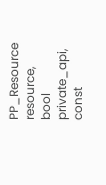PP_Resource resource,
bool private_api,
const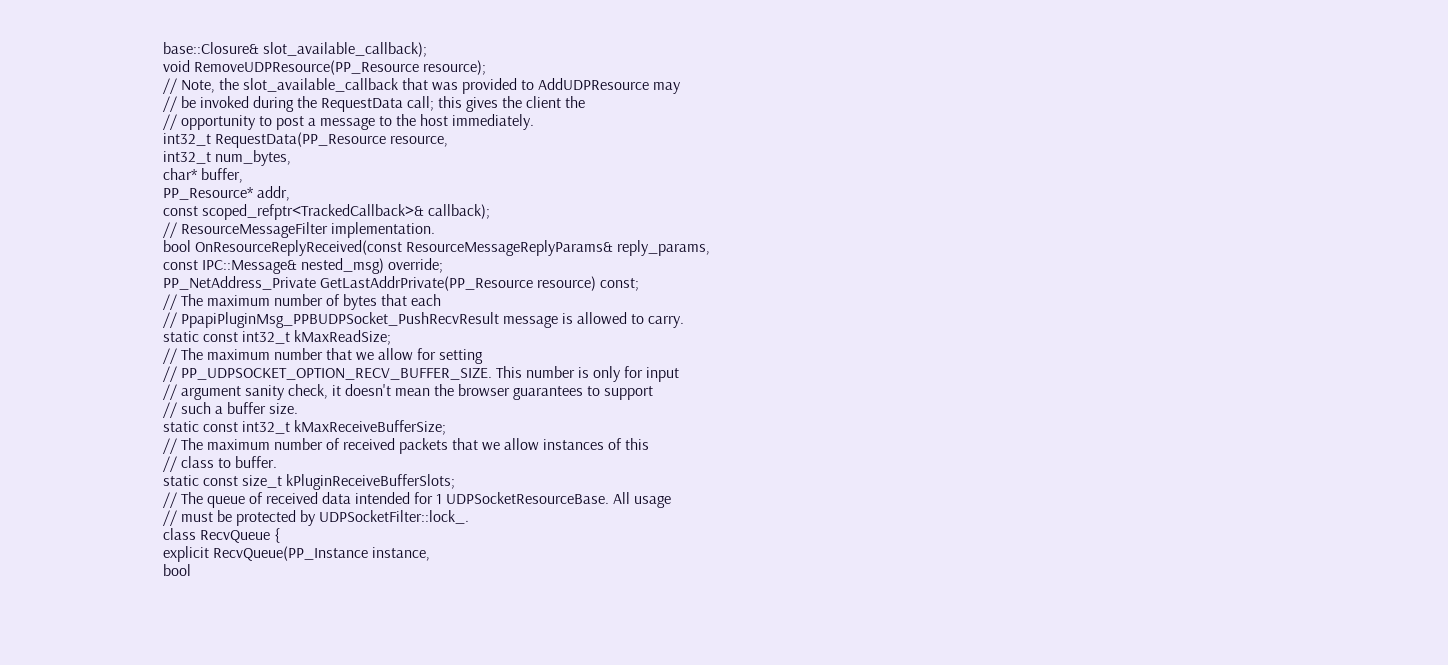base::Closure& slot_available_callback);
void RemoveUDPResource(PP_Resource resource);
// Note, the slot_available_callback that was provided to AddUDPResource may
// be invoked during the RequestData call; this gives the client the
// opportunity to post a message to the host immediately.
int32_t RequestData(PP_Resource resource,
int32_t num_bytes,
char* buffer,
PP_Resource* addr,
const scoped_refptr<TrackedCallback>& callback);
// ResourceMessageFilter implementation.
bool OnResourceReplyReceived(const ResourceMessageReplyParams& reply_params,
const IPC::Message& nested_msg) override;
PP_NetAddress_Private GetLastAddrPrivate(PP_Resource resource) const;
// The maximum number of bytes that each
// PpapiPluginMsg_PPBUDPSocket_PushRecvResult message is allowed to carry.
static const int32_t kMaxReadSize;
// The maximum number that we allow for setting
// PP_UDPSOCKET_OPTION_RECV_BUFFER_SIZE. This number is only for input
// argument sanity check, it doesn't mean the browser guarantees to support
// such a buffer size.
static const int32_t kMaxReceiveBufferSize;
// The maximum number of received packets that we allow instances of this
// class to buffer.
static const size_t kPluginReceiveBufferSlots;
// The queue of received data intended for 1 UDPSocketResourceBase. All usage
// must be protected by UDPSocketFilter::lock_.
class RecvQueue {
explicit RecvQueue(PP_Instance instance,
bool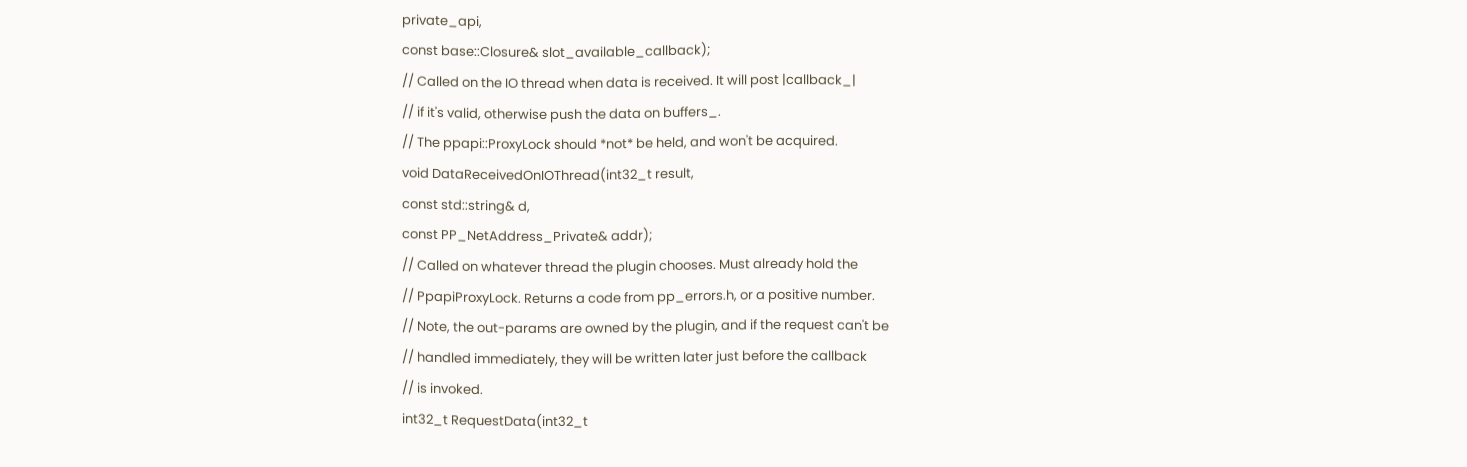private_api,
const base::Closure& slot_available_callback);
// Called on the IO thread when data is received. It will post |callback_|
// if it's valid, otherwise push the data on buffers_.
// The ppapi::ProxyLock should *not* be held, and won't be acquired.
void DataReceivedOnIOThread(int32_t result,
const std::string& d,
const PP_NetAddress_Private& addr);
// Called on whatever thread the plugin chooses. Must already hold the
// PpapiProxyLock. Returns a code from pp_errors.h, or a positive number.
// Note, the out-params are owned by the plugin, and if the request can't be
// handled immediately, they will be written later just before the callback
// is invoked.
int32_t RequestData(int32_t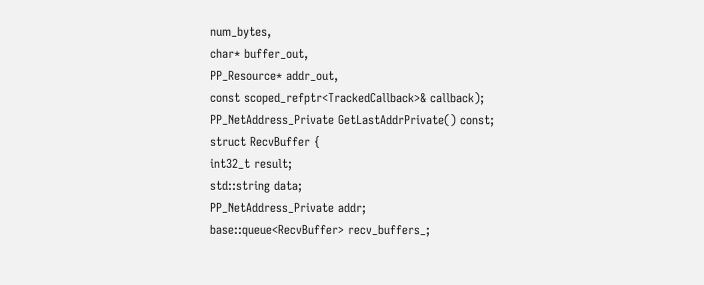num_bytes,
char* buffer_out,
PP_Resource* addr_out,
const scoped_refptr<TrackedCallback>& callback);
PP_NetAddress_Private GetLastAddrPrivate() const;
struct RecvBuffer {
int32_t result;
std::string data;
PP_NetAddress_Private addr;
base::queue<RecvBuffer> recv_buffers_;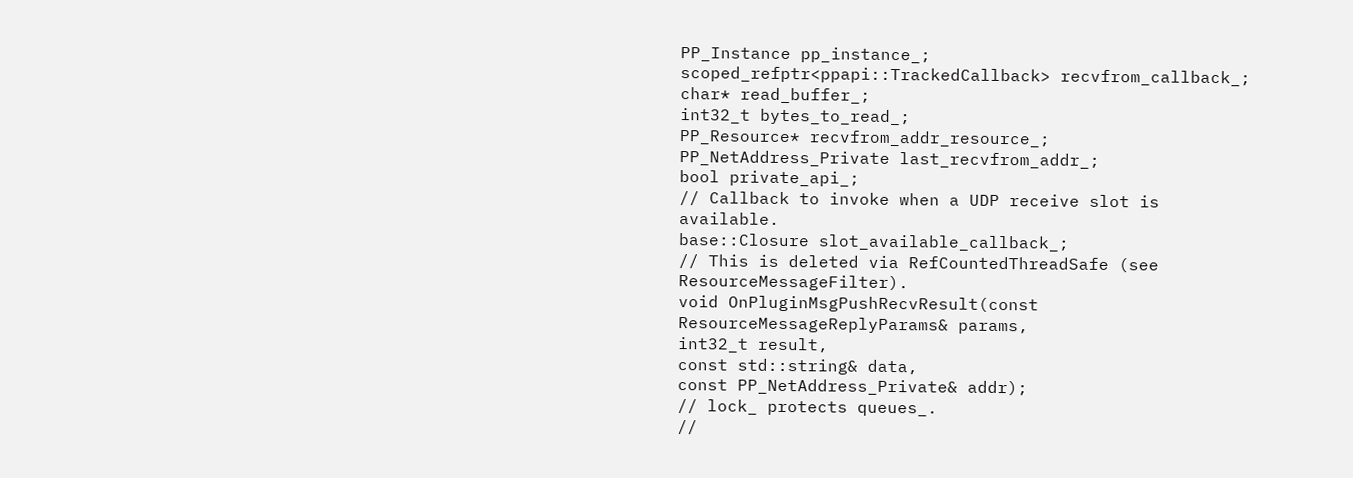PP_Instance pp_instance_;
scoped_refptr<ppapi::TrackedCallback> recvfrom_callback_;
char* read_buffer_;
int32_t bytes_to_read_;
PP_Resource* recvfrom_addr_resource_;
PP_NetAddress_Private last_recvfrom_addr_;
bool private_api_;
// Callback to invoke when a UDP receive slot is available.
base::Closure slot_available_callback_;
// This is deleted via RefCountedThreadSafe (see ResourceMessageFilter).
void OnPluginMsgPushRecvResult(const ResourceMessageReplyParams& params,
int32_t result,
const std::string& data,
const PP_NetAddress_Private& addr);
// lock_ protects queues_.
//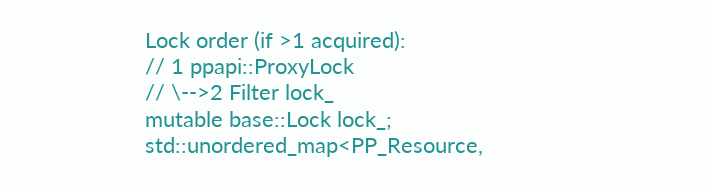Lock order (if >1 acquired):
// 1 ppapi::ProxyLock
// \-->2 Filter lock_
mutable base::Lock lock_;
std::unordered_map<PP_Resource,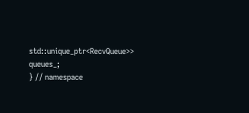std::unique_ptr<RecvQueue>> queues_;
} // namespace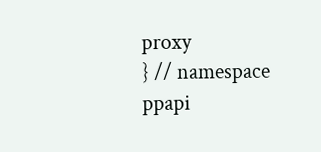proxy
} // namespace ppapi